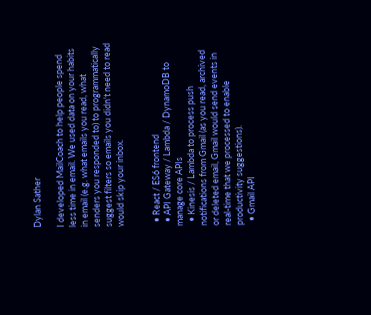Dylan Sather

I developed MailCoach to help people spend less time in email. We used data on your habits in email (e.g. what emails you read, what senders you responded to) to programmatically suggest filters so emails you didn't need to read would skip your inbox.


  • React / ES6 frontend
  • API Gateway / Lambda / DynamoDB to manage core APIs
  • Kinesis / Lambda to process push notifications from Gmail (as you read, archived or deleted email, Gmail would send events in real-time that we processed to enable productivity suggestions).
  • Gmail API